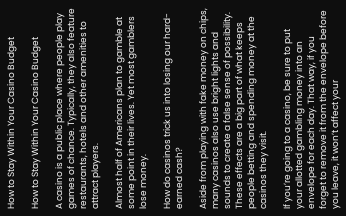How to Stay Within Your Casino Budget

How to Stay Within Your Casino Budget

A casino is a public place where people play games of chance. Typically, they also feature restaurants, hotels and other amenities to attract players.

Almost half of Americans plan to gamble at some point in their lives. Yet most gamblers lose money.

How do casinos trick us into losing our hard-earned cash?

Aside from playing with fake money on chips, many casinos also use bright lights and sounds to create a false sense of possibility. These effects are a big part of what keeps people betting and spending money at the casinos they visit.

If you’re going to a casino, be sure to put your allotted gambling money into an envelope for each day. That way, if you forget to remove it from the envelope before you leave, it won’t affect your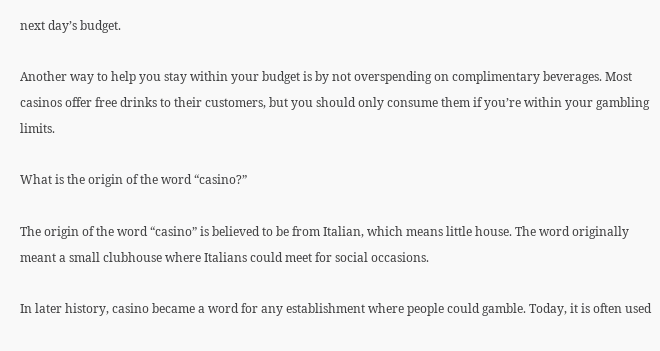next day’s budget.

Another way to help you stay within your budget is by not overspending on complimentary beverages. Most casinos offer free drinks to their customers, but you should only consume them if you’re within your gambling limits.

What is the origin of the word “casino?”

The origin of the word “casino” is believed to be from Italian, which means little house. The word originally meant a small clubhouse where Italians could meet for social occasions.

In later history, casino became a word for any establishment where people could gamble. Today, it is often used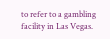to refer to a gambling facility in Las Vegas.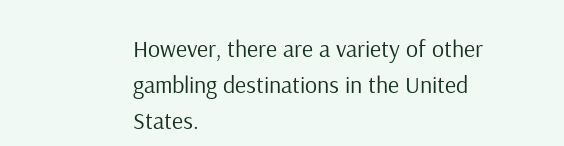However, there are a variety of other gambling destinations in the United States.